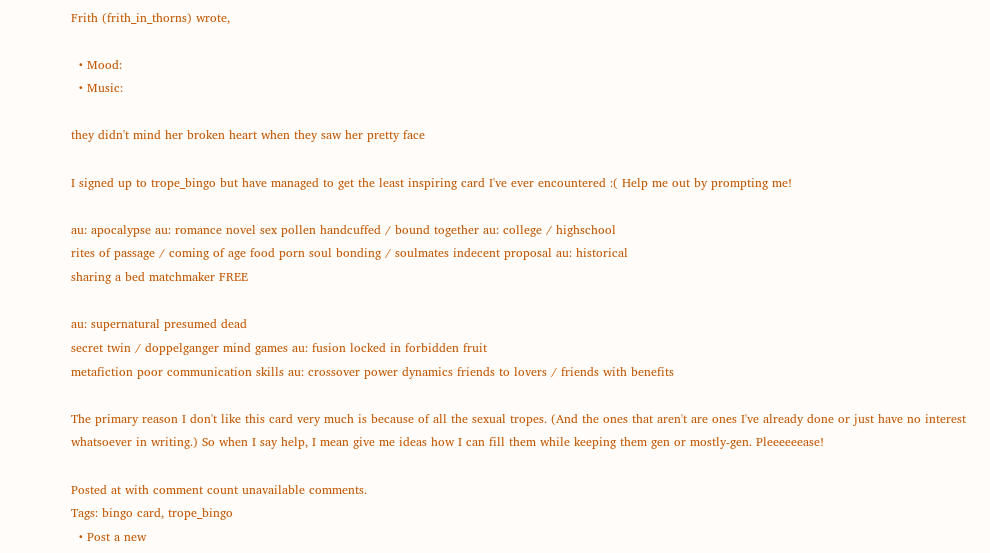Frith (frith_in_thorns) wrote,

  • Mood:
  • Music:

they didn't mind her broken heart when they saw her pretty face

I signed up to trope_bingo but have managed to get the least inspiring card I've ever encountered :( Help me out by prompting me!

au: apocalypse au: romance novel sex pollen handcuffed / bound together au: college / highschool
rites of passage / coming of age food porn soul bonding / soulmates indecent proposal au: historical
sharing a bed matchmaker FREE

au: supernatural presumed dead
secret twin / doppelganger mind games au: fusion locked in forbidden fruit
metafiction poor communication skills au: crossover power dynamics friends to lovers / friends with benefits

The primary reason I don't like this card very much is because of all the sexual tropes. (And the ones that aren't are ones I've already done or just have no interest whatsoever in writing.) So when I say help, I mean give me ideas how I can fill them while keeping them gen or mostly-gen. Pleeeeeease!

Posted at with comment count unavailable comments.
Tags: bingo card, trope_bingo
  • Post a new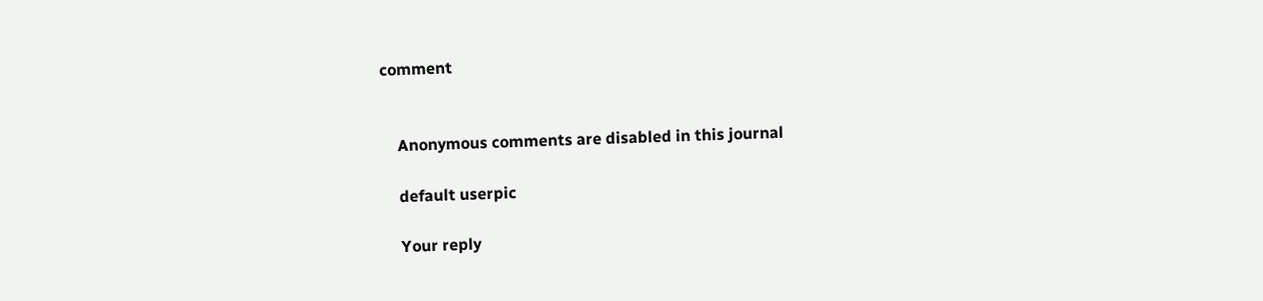comment


    Anonymous comments are disabled in this journal

    default userpic

    Your reply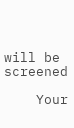will be screened

    Your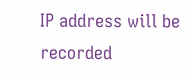IP address will be recorded